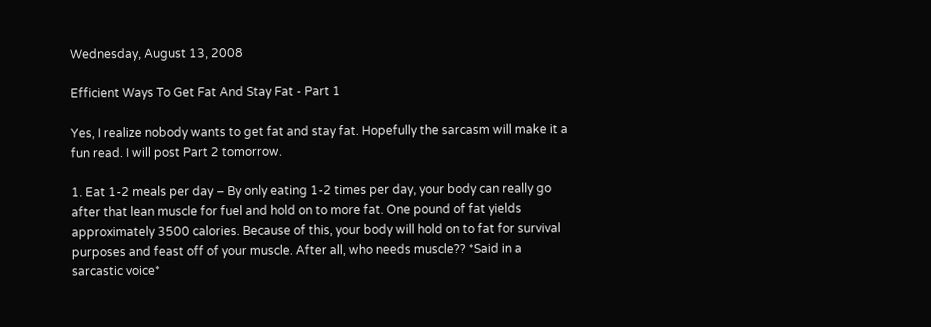Wednesday, August 13, 2008

Efficient Ways To Get Fat And Stay Fat - Part 1

Yes, I realize nobody wants to get fat and stay fat. Hopefully the sarcasm will make it a fun read. I will post Part 2 tomorrow.

1. Eat 1-2 meals per day – By only eating 1-2 times per day, your body can really go after that lean muscle for fuel and hold on to more fat. One pound of fat yields approximately 3500 calories. Because of this, your body will hold on to fat for survival purposes and feast off of your muscle. After all, who needs muscle?? *Said in a sarcastic voice*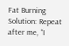Fat Burning Solution: Repeat after me, “I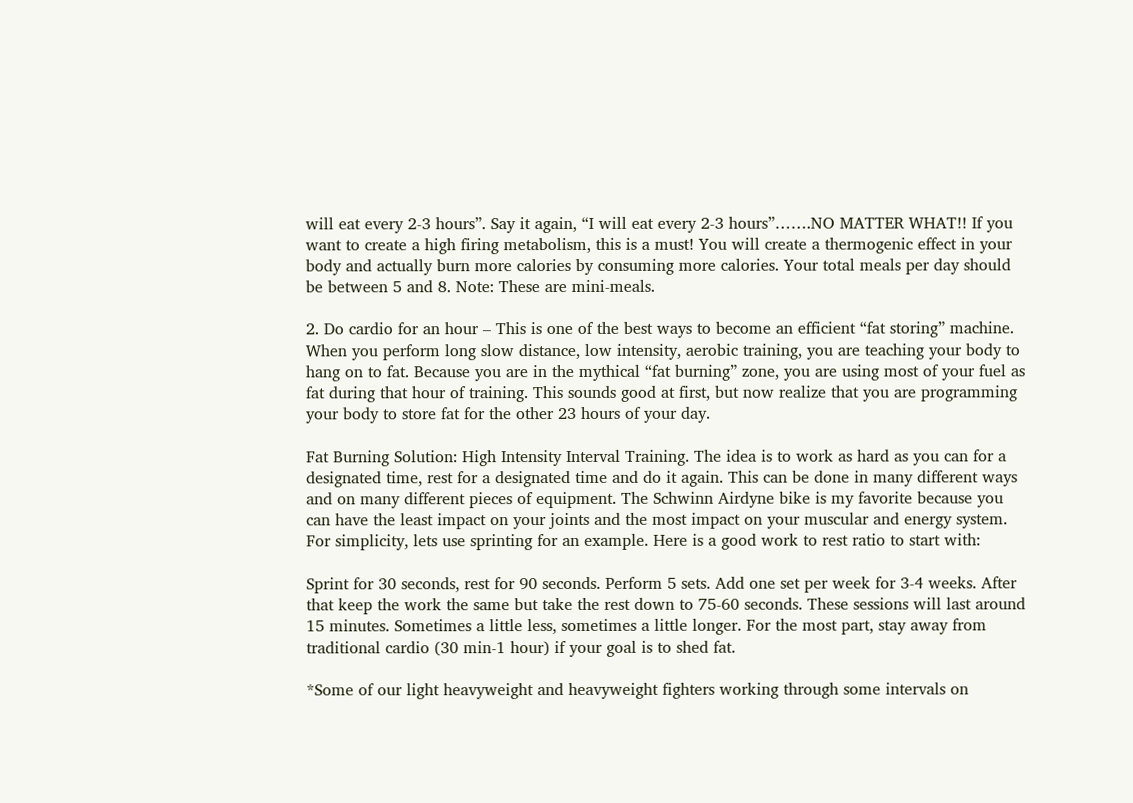will eat every 2-3 hours”. Say it again, “I will eat every 2-3 hours”…….NO MATTER WHAT!! If you want to create a high firing metabolism, this is a must! You will create a thermogenic effect in your body and actually burn more calories by consuming more calories. Your total meals per day should be between 5 and 8. Note: These are mini-meals.

2. Do cardio for an hour – This is one of the best ways to become an efficient “fat storing” machine. When you perform long slow distance, low intensity, aerobic training, you are teaching your body to hang on to fat. Because you are in the mythical “fat burning” zone, you are using most of your fuel as fat during that hour of training. This sounds good at first, but now realize that you are programming your body to store fat for the other 23 hours of your day.

Fat Burning Solution: High Intensity Interval Training. The idea is to work as hard as you can for a designated time, rest for a designated time and do it again. This can be done in many different ways and on many different pieces of equipment. The Schwinn Airdyne bike is my favorite because you can have the least impact on your joints and the most impact on your muscular and energy system. For simplicity, lets use sprinting for an example. Here is a good work to rest ratio to start with:

Sprint for 30 seconds, rest for 90 seconds. Perform 5 sets. Add one set per week for 3-4 weeks. After that keep the work the same but take the rest down to 75-60 seconds. These sessions will last around 15 minutes. Sometimes a little less, sometimes a little longer. For the most part, stay away from traditional cardio (30 min-1 hour) if your goal is to shed fat.

*Some of our light heavyweight and heavyweight fighters working through some intervals on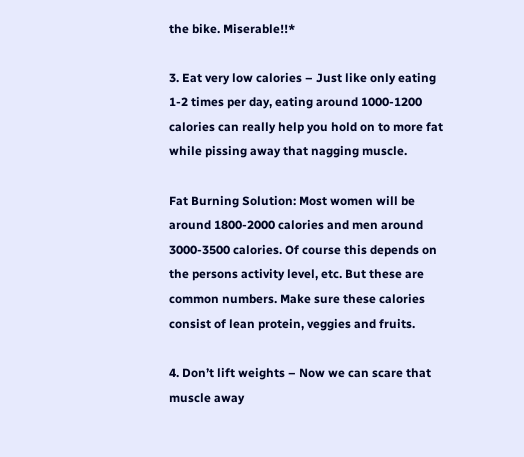the bike. Miserable!!*

3. Eat very low calories – Just like only eating 1-2 times per day, eating around 1000-1200 calories can really help you hold on to more fat while pissing away that nagging muscle.

Fat Burning Solution: Most women will be around 1800-2000 calories and men around 3000-3500 calories. Of course this depends on the persons activity level, etc. But these are common numbers. Make sure these calories consist of lean protein, veggies and fruits.

4. Don’t lift weights – Now we can scare that muscle away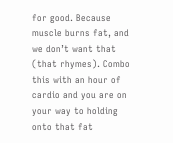for good. Because muscle burns fat, and we don’t want that (that rhymes). Combo this with an hour of cardio and you are on your way to holding onto that fat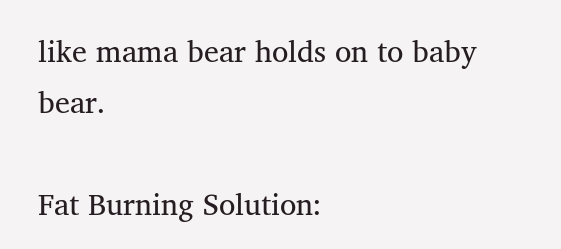like mama bear holds on to baby bear.

Fat Burning Solution: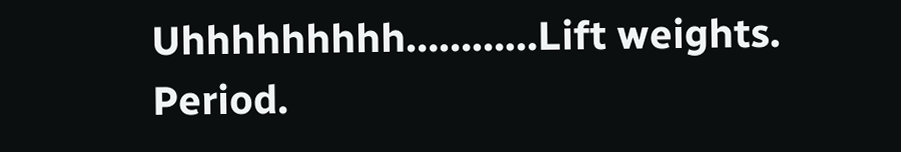Uhhhhhhhhh…………Lift weights. Period.